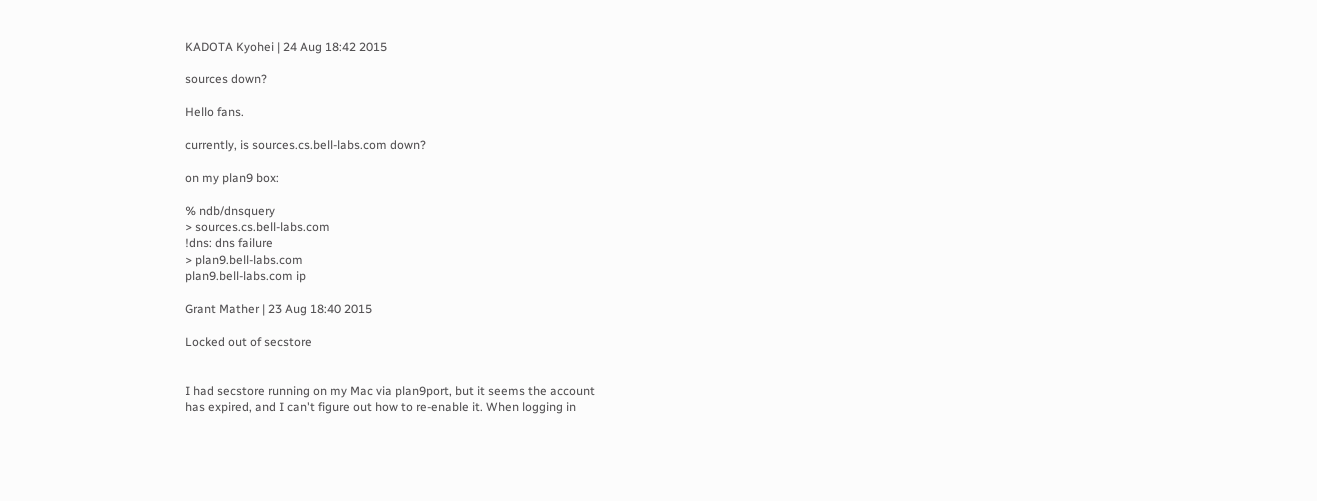KADOTA Kyohei | 24 Aug 18:42 2015

sources down?

Hello fans.

currently, is sources.cs.bell-labs.com down?

on my plan9 box:

% ndb/dnsquery
> sources.cs.bell-labs.com
!dns: dns failure
> plan9.bell-labs.com
plan9.bell-labs.com ip

Grant Mather | 23 Aug 18:40 2015

Locked out of secstore


I had secstore running on my Mac via plan9port, but it seems the account
has expired, and I can't figure out how to re-enable it. When logging in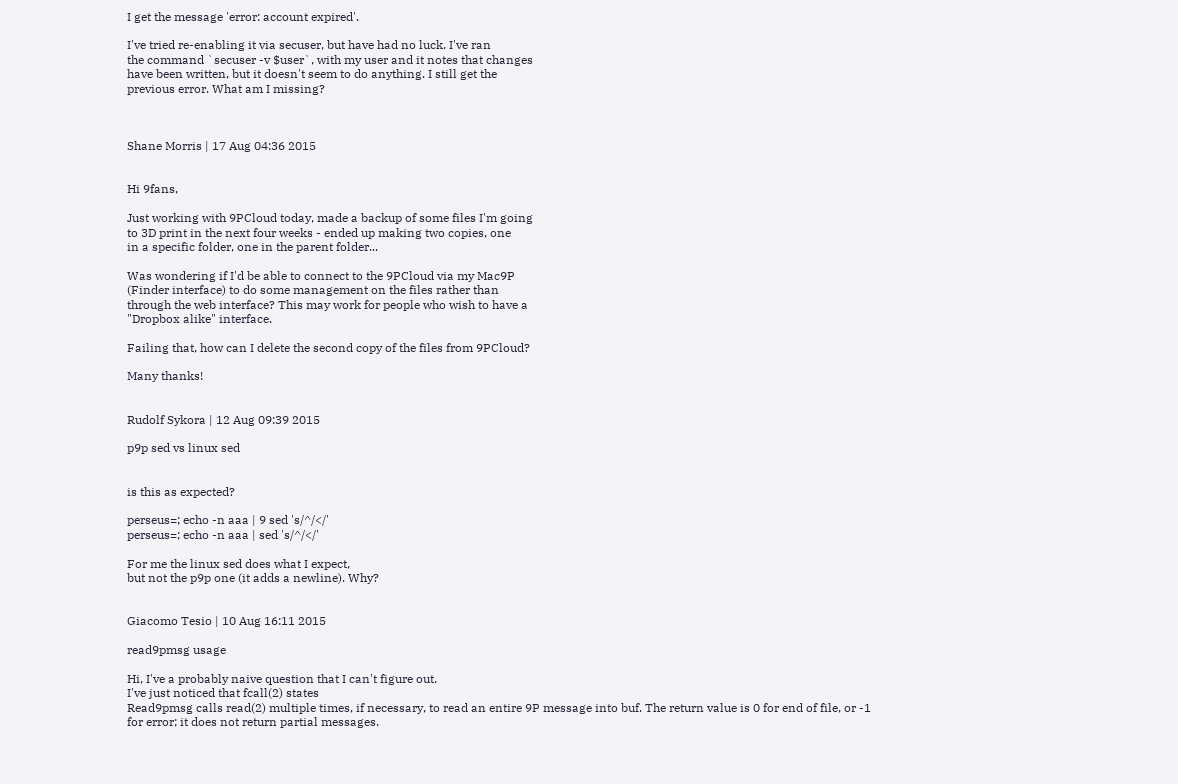I get the message 'error: account expired'.

I've tried re-enabling it via secuser, but have had no luck. I've ran
the command `secuser -v $user`, with my user and it notes that changes
have been written, but it doesn't seem to do anything. I still get the
previous error. What am I missing?



Shane Morris | 17 Aug 04:36 2015


Hi 9fans,

Just working with 9PCloud today, made a backup of some files I'm going
to 3D print in the next four weeks - ended up making two copies, one
in a specific folder, one in the parent folder...

Was wondering if I'd be able to connect to the 9PCloud via my Mac9P
(Finder interface) to do some management on the files rather than
through the web interface? This may work for people who wish to have a
"Dropbox alike" interface.

Failing that, how can I delete the second copy of the files from 9PCloud?

Many thanks!


Rudolf Sykora | 12 Aug 09:39 2015

p9p sed vs linux sed


is this as expected?

perseus=; echo -n aaa | 9 sed 's/^/</'
perseus=; echo -n aaa | sed 's/^/</'

For me the linux sed does what I expect,
but not the p9p one (it adds a newline). Why?


Giacomo Tesio | 10 Aug 16:11 2015

read9pmsg usage

Hi, I've a probably naive question that I can't figure out.
I've just noticed that fcall(2) states
Read9pmsg calls read(2) multiple times, if necessary, to read an entire 9P message into buf. The return value is 0 for end of file, or -1 for error; it does not return partial messages.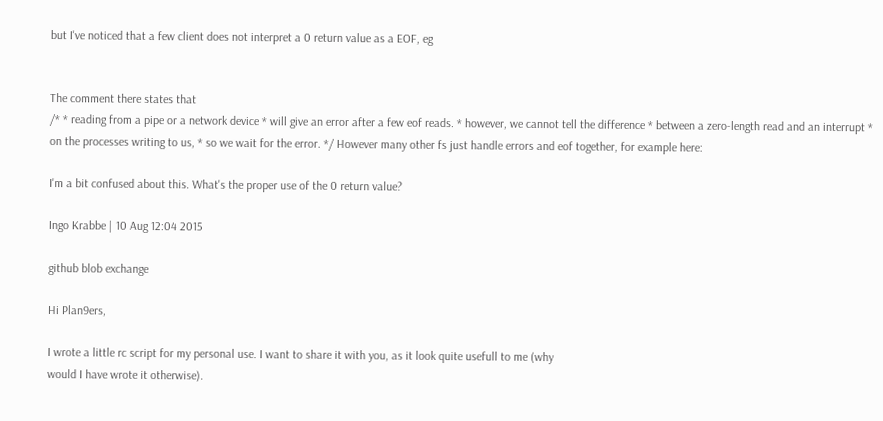but I've noticed that a few client does not interpret a 0 return value as a EOF, eg


The comment there states that
/* * reading from a pipe or a network device * will give an error after a few eof reads. * however, we cannot tell the difference * between a zero-length read and an interrupt * on the processes writing to us, * so we wait for the error. */ However many other fs just handle errors and eof together, for example here:

I'm a bit confused about this. What's the proper use of the 0 return value?

Ingo Krabbe | 10 Aug 12:04 2015

github blob exchange

Hi Plan9ers,

I wrote a little rc script for my personal use. I want to share it with you, as it look quite usefull to me (why
would I have wrote it otherwise).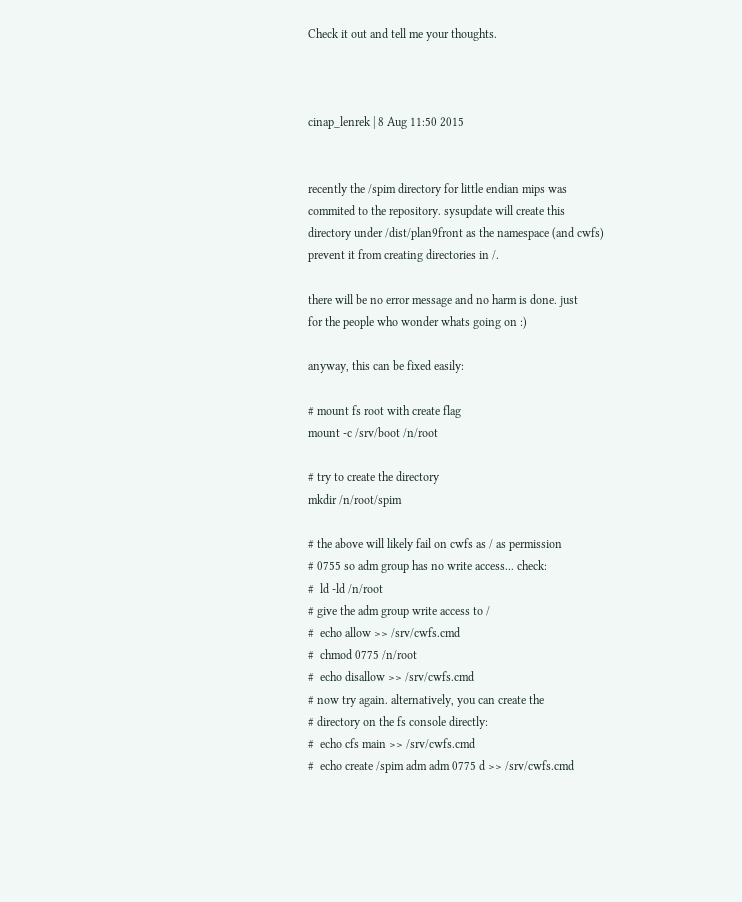Check it out and tell me your thoughts.



cinap_lenrek | 8 Aug 11:50 2015


recently the /spim directory for little endian mips was
commited to the repository. sysupdate will create this
directory under /dist/plan9front as the namespace (and cwfs)
prevent it from creating directories in /.

there will be no error message and no harm is done. just
for the people who wonder whats going on :)

anyway, this can be fixed easily:

# mount fs root with create flag
mount -c /srv/boot /n/root

# try to create the directory
mkdir /n/root/spim

# the above will likely fail on cwfs as / as permission
# 0755 so adm group has no write access... check:
#  ld -ld /n/root
# give the adm group write access to /
#  echo allow >> /srv/cwfs.cmd
#  chmod 0775 /n/root
#  echo disallow >> /srv/cwfs.cmd
# now try again. alternatively, you can create the
# directory on the fs console directly:
#  echo cfs main >> /srv/cwfs.cmd
#  echo create /spim adm adm 0775 d >> /srv/cwfs.cmd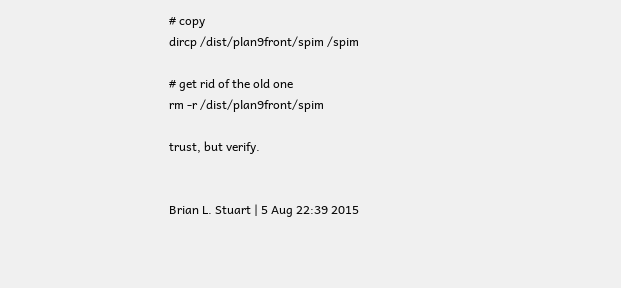# copy
dircp /dist/plan9front/spim /spim

# get rid of the old one
rm -r /dist/plan9front/spim

trust, but verify.


Brian L. Stuart | 5 Aug 22:39 2015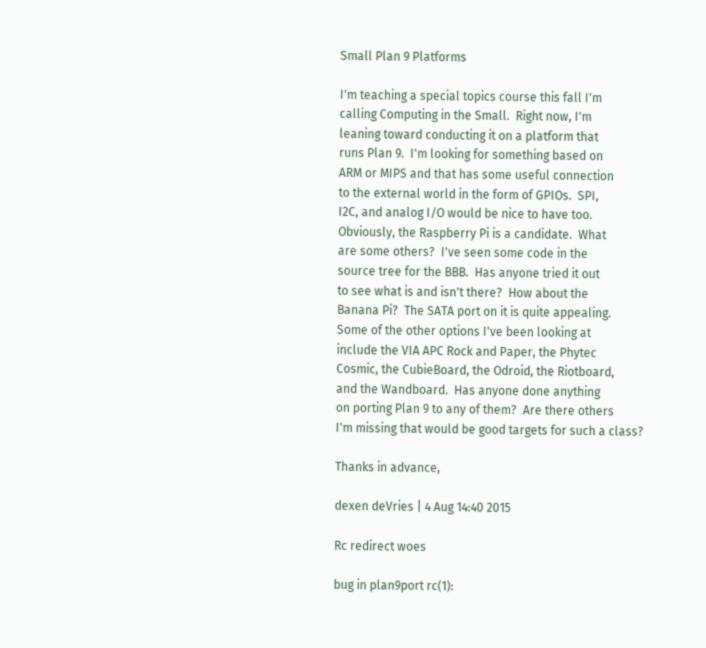Small Plan 9 Platforms

I'm teaching a special topics course this fall I'm
calling Computing in the Small.  Right now, I'm
leaning toward conducting it on a platform that
runs Plan 9.  I'm looking for something based on
ARM or MIPS and that has some useful connection
to the external world in the form of GPIOs.  SPI,
I2C, and analog I/O would be nice to have too.
Obviously, the Raspberry Pi is a candidate.  What
are some others?  I've seen some code in the
source tree for the BBB.  Has anyone tried it out
to see what is and isn't there?  How about the
Banana Pi?  The SATA port on it is quite appealing.
Some of the other options I've been looking at
include the VIA APC Rock and Paper, the Phytec
Cosmic, the CubieBoard, the Odroid, the Riotboard,
and the Wandboard.  Has anyone done anything
on porting Plan 9 to any of them?  Are there others
I'm missing that would be good targets for such a class?

Thanks in advance,

dexen deVries | 4 Aug 14:40 2015

Rc redirect woes

bug in plan9port rc(1):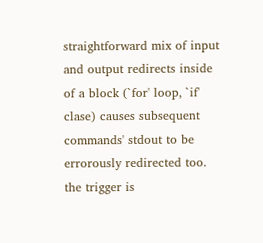straightforward mix of input and output redirects inside of a block (`for' loop, `if' clase) causes subsequent commands' stdout to be errorously redirected too.
the trigger is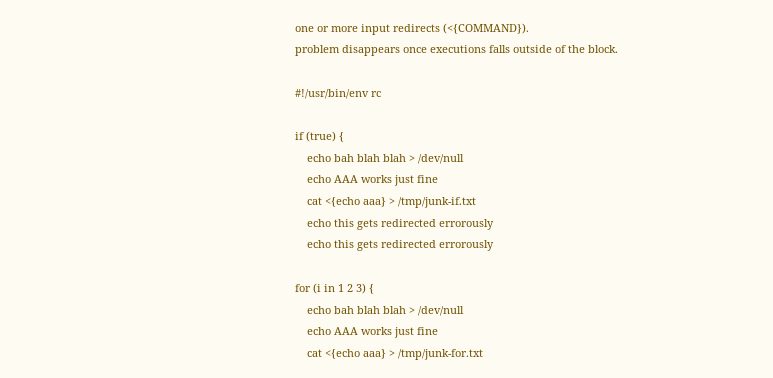one or more input redirects (<{COMMAND}).
problem disappears once executions falls outside of the block.

#!/usr/bin/env rc

if (true) {
    echo bah blah blah > /dev/null
    echo AAA works just fine
    cat <{echo aaa} > /tmp/junk-if.txt
    echo this gets redirected errorously
    echo this gets redirected errorously

for (i in 1 2 3) {
    echo bah blah blah > /dev/null
    echo AAA works just fine
    cat <{echo aaa} > /tmp/junk-for.txt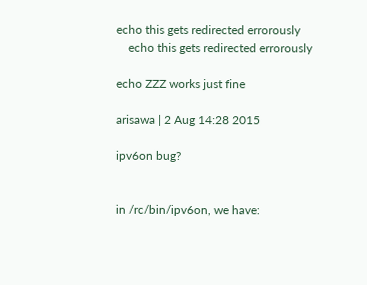echo this gets redirected errorously
    echo this gets redirected errorously

echo ZZZ works just fine

arisawa | 2 Aug 14:28 2015

ipv6on bug?


in /rc/bin/ipv6on, we have: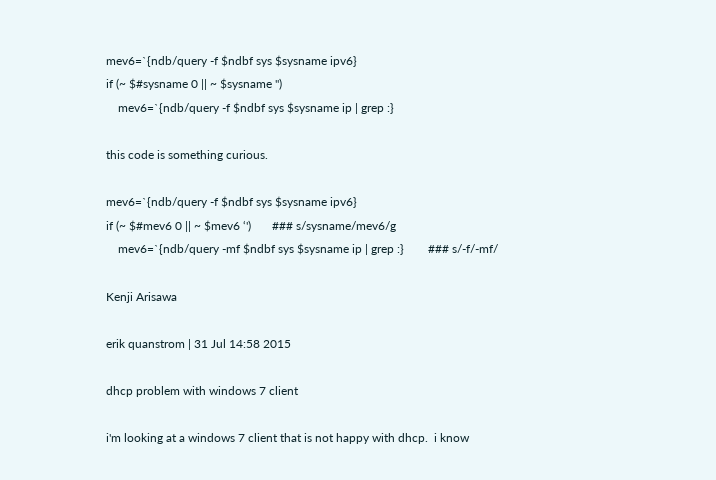mev6=`{ndb/query -f $ndbf sys $sysname ipv6}
if (~ $#sysname 0 || ~ $sysname '')
    mev6=`{ndb/query -f $ndbf sys $sysname ip | grep :}

this code is something curious.

mev6=`{ndb/query -f $ndbf sys $sysname ipv6}
if (~ $#mev6 0 || ~ $mev6 ‘')       ### s/sysname/mev6/g
    mev6=`{ndb/query -mf $ndbf sys $sysname ip | grep :}        ### s/-f/-mf/

Kenji Arisawa

erik quanstrom | 31 Jul 14:58 2015

dhcp problem with windows 7 client

i'm looking at a windows 7 client that is not happy with dhcp.  i know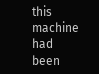this machine had
been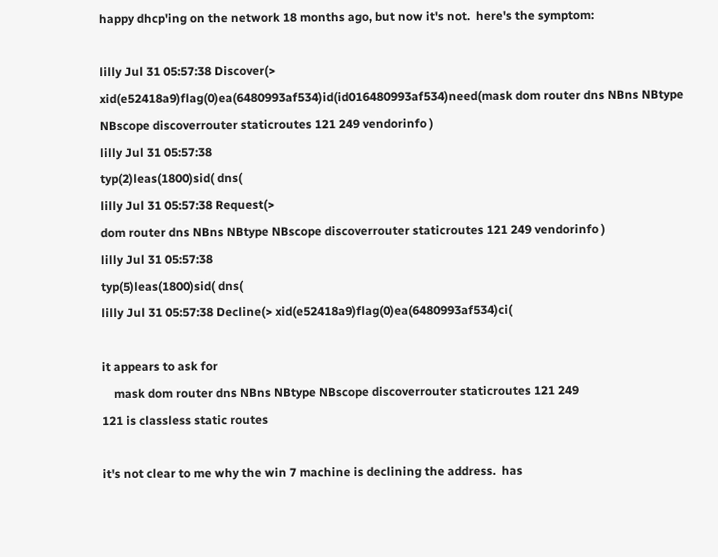happy dhcp'ing on the network 18 months ago, but now it's not.  here's the symptom:

lilly Jul 31 05:57:38 Discover(>
xid(e52418a9)flag(0)ea(6480993af534)id(id016480993af534)need(mask dom router dns NBns NBtype
NBscope discoverrouter staticroutes 121 249 vendorinfo )
lilly Jul 31 05:57:38
typ(2)leas(1800)sid( dns(
lilly Jul 31 05:57:38 Request(>
dom router dns NBns NBtype NBscope discoverrouter staticroutes 121 249 vendorinfo )
lilly Jul 31 05:57:38
typ(5)leas(1800)sid( dns(
lilly Jul 31 05:57:38 Decline(> xid(e52418a9)flag(0)ea(6480993af534)ci(

it appears to ask for
    mask dom router dns NBns NBtype NBscope discoverrouter staticroutes 121 249
121 is classless static routes

it's not clear to me why the win 7 machine is declining the address.  has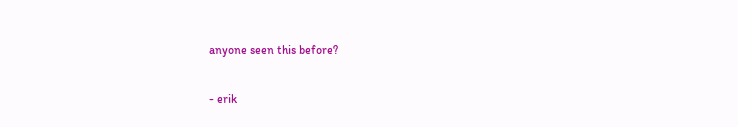anyone seen this before?

- erik